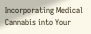Incorporating Medical Cannabis into Your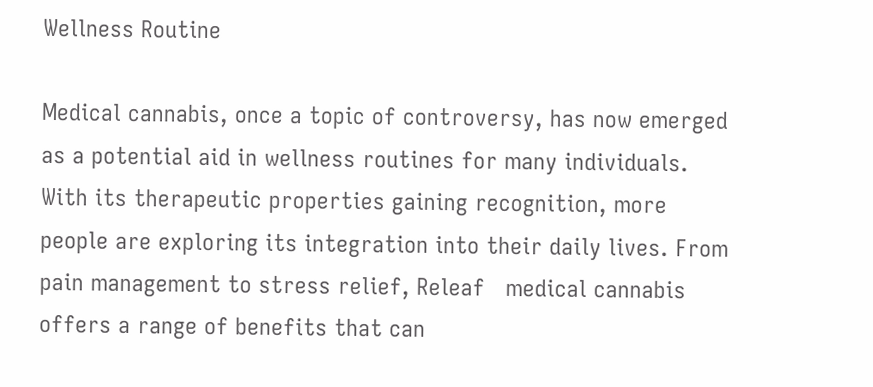Wellness Routine

Medical cannabis, once a topic of controversy, has now emerged as a potential aid in wellness routines for many individuals. With its therapeutic properties gaining recognition, more people are exploring its integration into their daily lives. From pain management to stress relief, Releaf   medical cannabis offers a range of benefits that can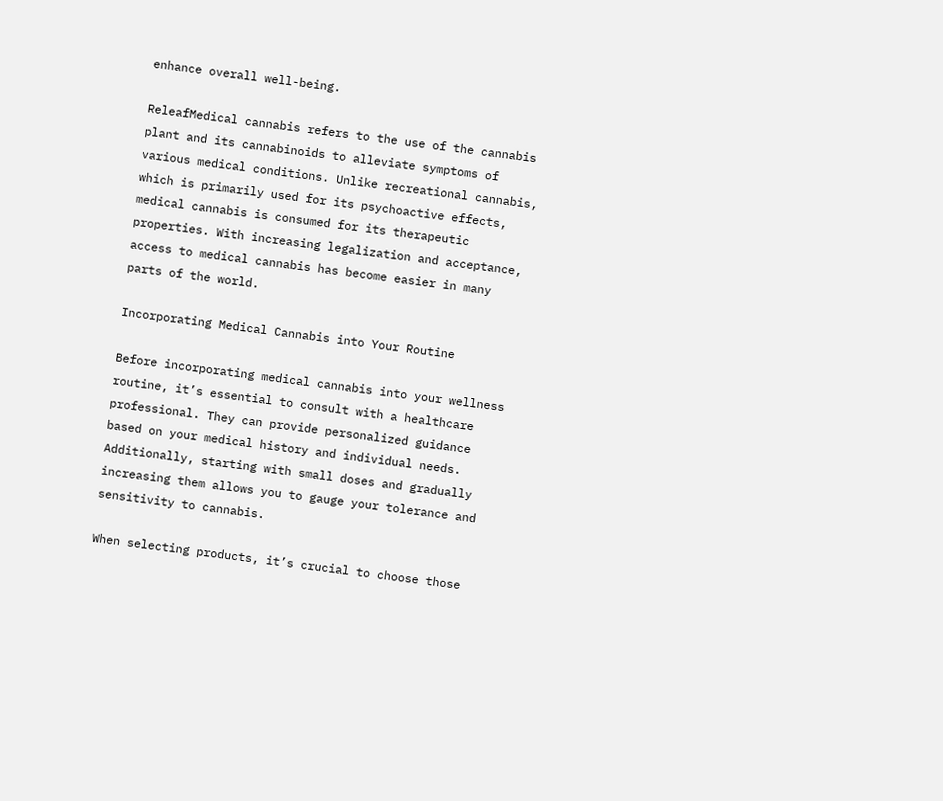enhance overall well-being.

ReleafMedical cannabis refers to the use of the cannabis plant and its cannabinoids to alleviate symptoms of various medical conditions. Unlike recreational cannabis, which is primarily used for its psychoactive effects, medical cannabis is consumed for its therapeutic properties. With increasing legalization and acceptance, access to medical cannabis has become easier in many parts of the world.

Incorporating Medical Cannabis into Your Routine

Before incorporating medical cannabis into your wellness routine, it’s essential to consult with a healthcare professional. They can provide personalized guidance based on your medical history and individual needs. Additionally, starting with small doses and gradually increasing them allows you to gauge your tolerance and sensitivity to cannabis.

When selecting products, it’s crucial to choose those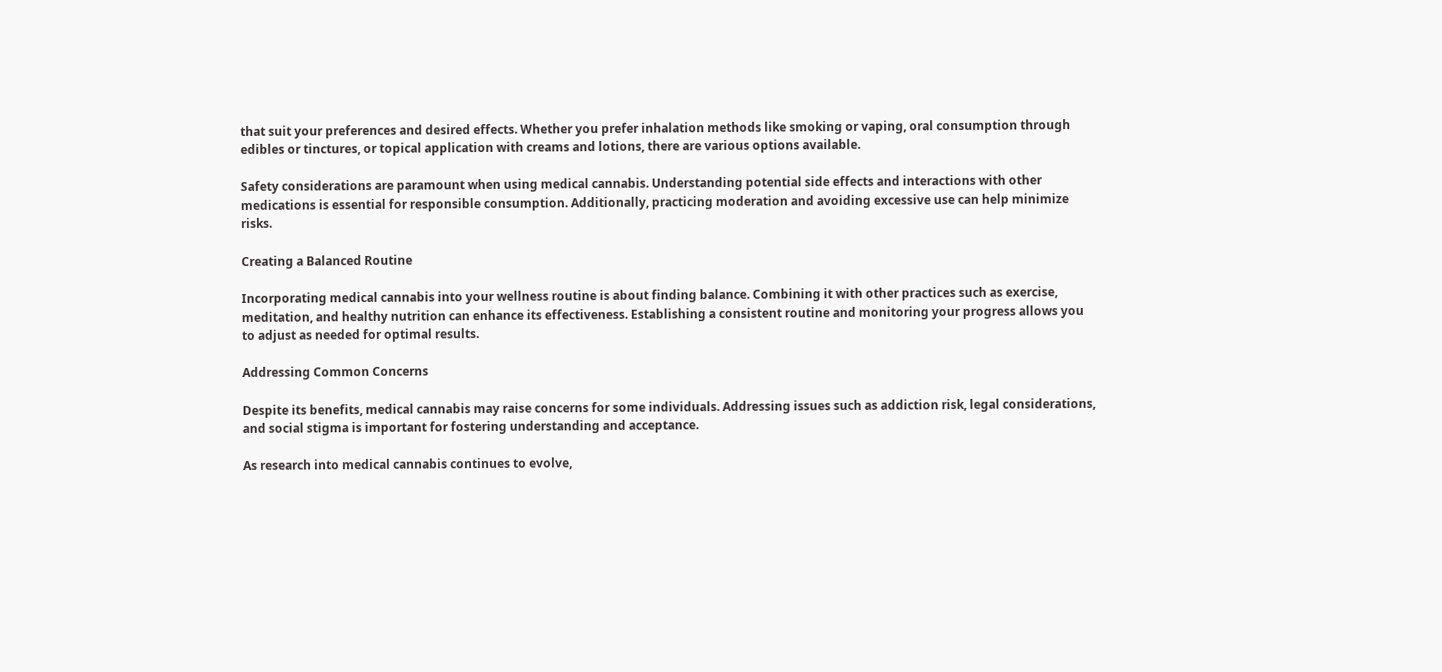that suit your preferences and desired effects. Whether you prefer inhalation methods like smoking or vaping, oral consumption through edibles or tinctures, or topical application with creams and lotions, there are various options available.

Safety considerations are paramount when using medical cannabis. Understanding potential side effects and interactions with other medications is essential for responsible consumption. Additionally, practicing moderation and avoiding excessive use can help minimize risks.

Creating a Balanced Routine

Incorporating medical cannabis into your wellness routine is about finding balance. Combining it with other practices such as exercise, meditation, and healthy nutrition can enhance its effectiveness. Establishing a consistent routine and monitoring your progress allows you to adjust as needed for optimal results.

Addressing Common Concerns

Despite its benefits, medical cannabis may raise concerns for some individuals. Addressing issues such as addiction risk, legal considerations, and social stigma is important for fostering understanding and acceptance.

As research into medical cannabis continues to evolve,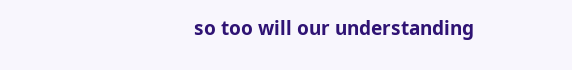so too will our understanding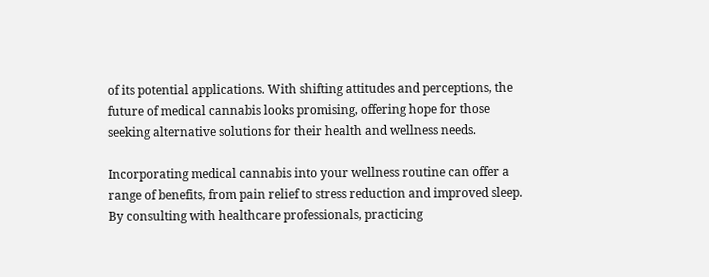of its potential applications. With shifting attitudes and perceptions, the future of medical cannabis looks promising, offering hope for those seeking alternative solutions for their health and wellness needs.

Incorporating medical cannabis into your wellness routine can offer a range of benefits, from pain relief to stress reduction and improved sleep. By consulting with healthcare professionals, practicing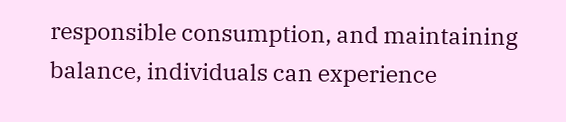responsible consumption, and maintaining balance, individuals can experience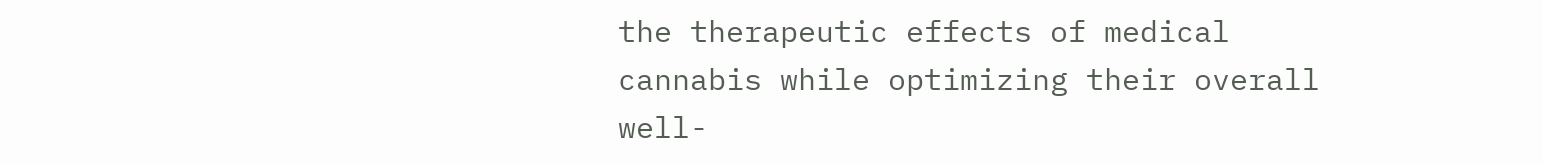the therapeutic effects of medical cannabis while optimizing their overall well-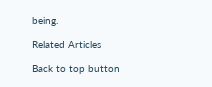being.

Related Articles

Back to top button